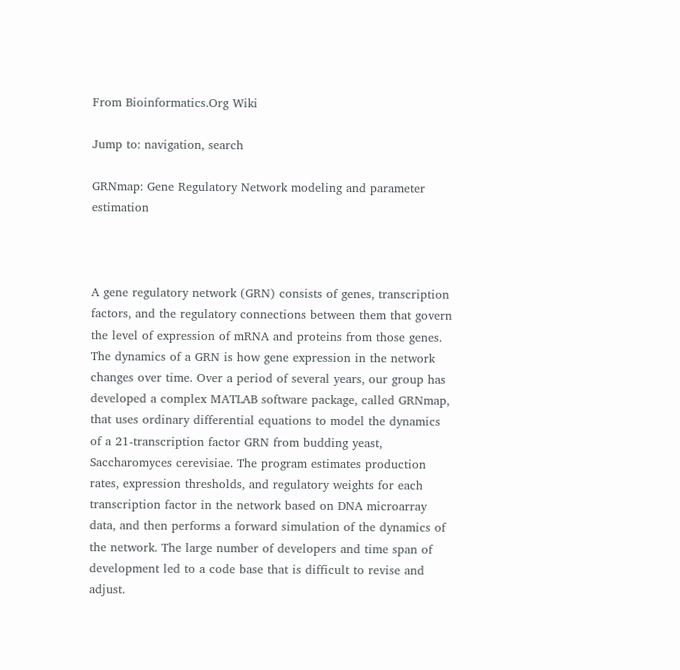From Bioinformatics.Org Wiki

Jump to: navigation, search

GRNmap: Gene Regulatory Network modeling and parameter estimation



A gene regulatory network (GRN) consists of genes, transcription factors, and the regulatory connections between them that govern the level of expression of mRNA and proteins from those genes. The dynamics of a GRN is how gene expression in the network changes over time. Over a period of several years, our group has developed a complex MATLAB software package, called GRNmap, that uses ordinary differential equations to model the dynamics of a 21-transcription factor GRN from budding yeast, Saccharomyces cerevisiae. The program estimates production rates, expression thresholds, and regulatory weights for each transcription factor in the network based on DNA microarray data, and then performs a forward simulation of the dynamics of the network. The large number of developers and time span of development led to a code base that is difficult to revise and adjust.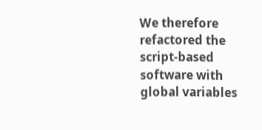We therefore refactored the script-based software with global variables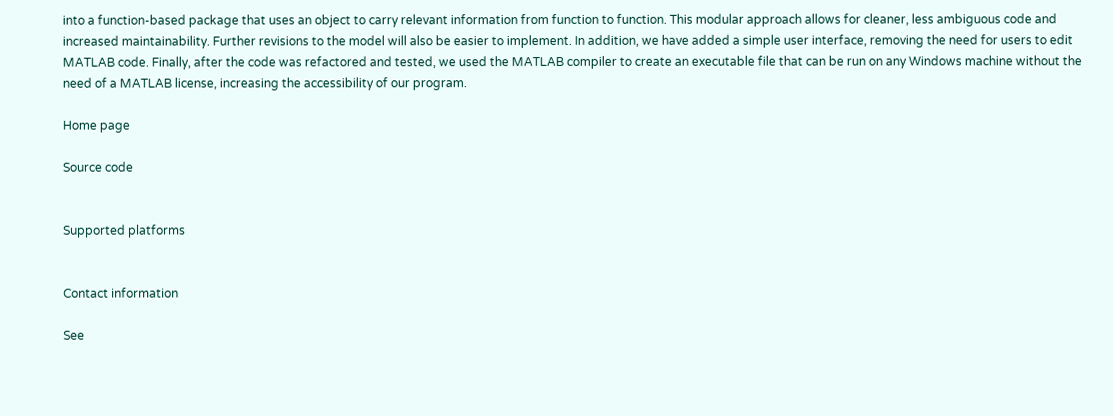into a function-based package that uses an object to carry relevant information from function to function. This modular approach allows for cleaner, less ambiguous code and increased maintainability. Further revisions to the model will also be easier to implement. In addition, we have added a simple user interface, removing the need for users to edit MATLAB code. Finally, after the code was refactored and tested, we used the MATLAB compiler to create an executable file that can be run on any Windows machine without the need of a MATLAB license, increasing the accessibility of our program.

Home page

Source code


Supported platforms


Contact information

See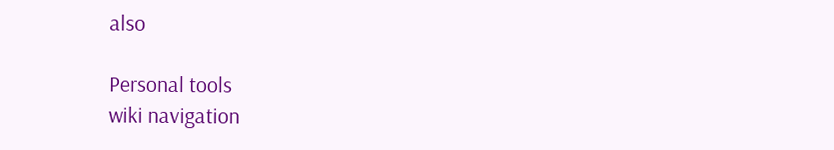also

Personal tools
wiki navigation